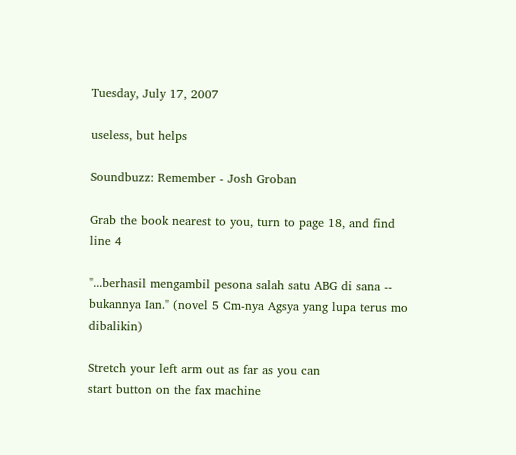Tuesday, July 17, 2007

useless, but helps

Soundbuzz: Remember - Josh Groban

Grab the book nearest to you, turn to page 18, and find line 4

"...berhasil mengambil pesona salah satu ABG di sana -- bukannya Ian." (novel 5 Cm-nya Agsya yang lupa terus mo dibalikin)

Stretch your left arm out as far as you can
start button on the fax machine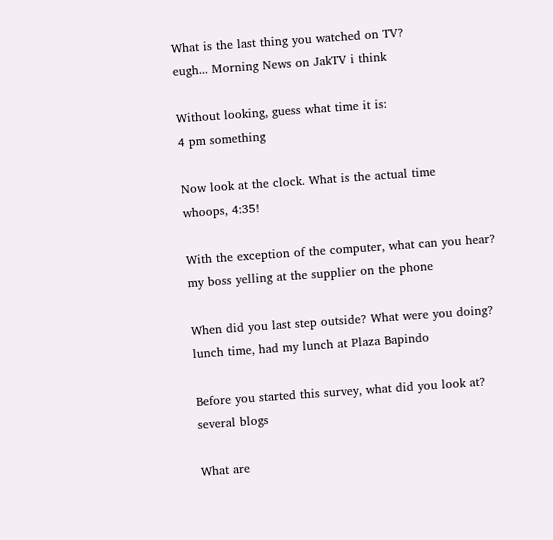What is the last thing you watched on TV?
eugh... Morning News on JakTV i think

Without looking, guess what time it is:
4 pm something

Now look at the clock. What is the actual time
whoops, 4:35!

With the exception of the computer, what can you hear?
my boss yelling at the supplier on the phone

When did you last step outside? What were you doing?
lunch time, had my lunch at Plaza Bapindo

Before you started this survey, what did you look at?
several blogs

What are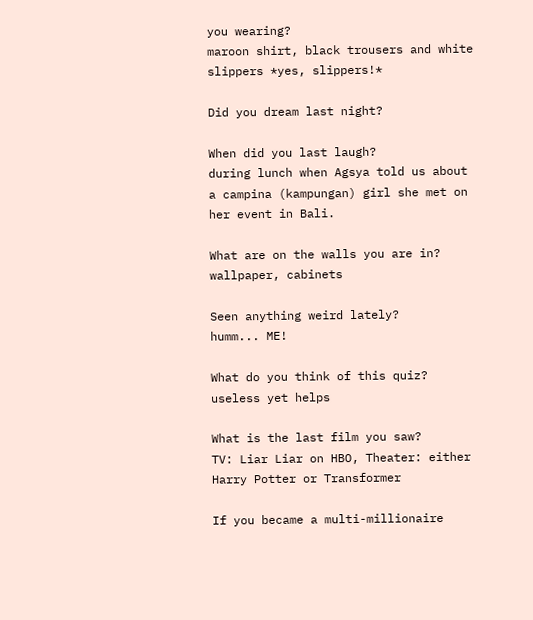you wearing?
maroon shirt, black trousers and white slippers *yes, slippers!*

Did you dream last night?

When did you last laugh?
during lunch when Agsya told us about a campina (kampungan) girl she met on her event in Bali.

What are on the walls you are in?
wallpaper, cabinets

Seen anything weird lately?
humm... ME!

What do you think of this quiz?
useless yet helps

What is the last film you saw?
TV: Liar Liar on HBO, Theater: either Harry Potter or Transformer

If you became a multi-millionaire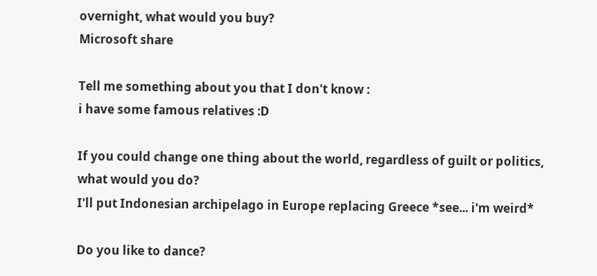overnight, what would you buy?
Microsoft share

Tell me something about you that I don't know :
i have some famous relatives :D

If you could change one thing about the world, regardless of guilt or politics, what would you do?
I'll put Indonesian archipelago in Europe replacing Greece *see... i'm weird*

Do you like to dance?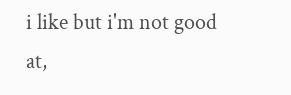i like but i'm not good at,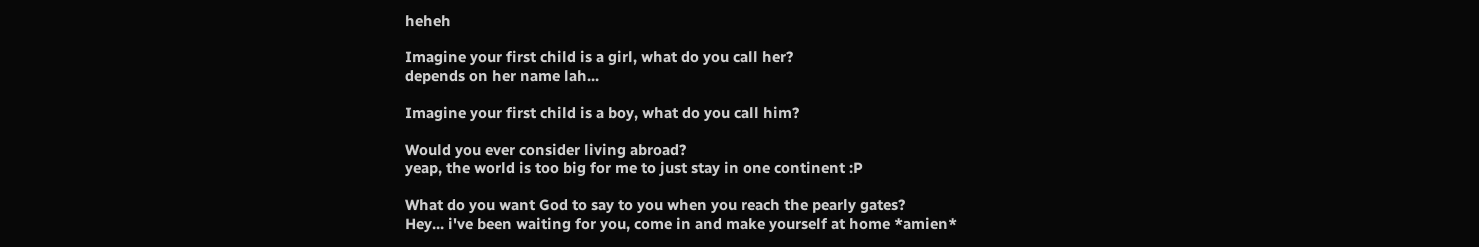heheh

Imagine your first child is a girl, what do you call her?
depends on her name lah...

Imagine your first child is a boy, what do you call him?

Would you ever consider living abroad?
yeap, the world is too big for me to just stay in one continent :P

What do you want God to say to you when you reach the pearly gates?
Hey... i've been waiting for you, come in and make yourself at home *amien*